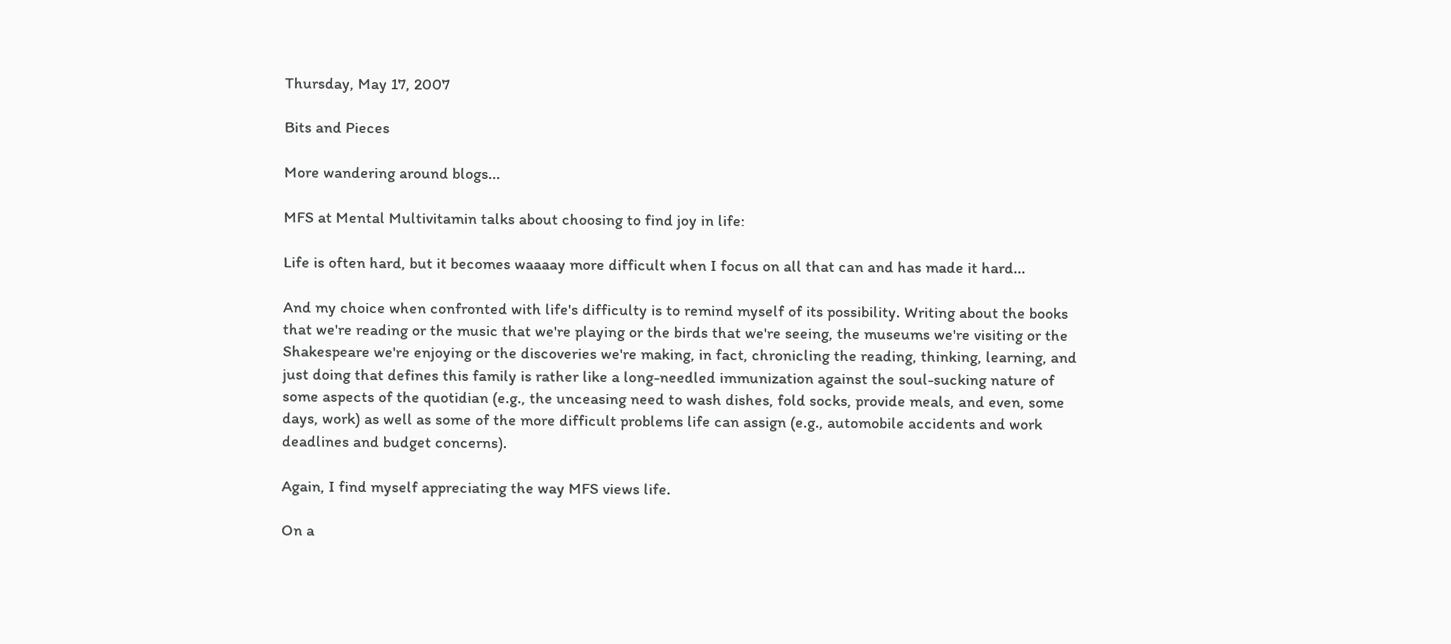Thursday, May 17, 2007

Bits and Pieces

More wandering around blogs...

MFS at Mental Multivitamin talks about choosing to find joy in life:

Life is often hard, but it becomes waaaay more difficult when I focus on all that can and has made it hard...

And my choice when confronted with life's difficulty is to remind myself of its possibility. Writing about the books that we're reading or the music that we're playing or the birds that we're seeing, the museums we're visiting or the Shakespeare we're enjoying or the discoveries we're making, in fact, chronicling the reading, thinking, learning, and just doing that defines this family is rather like a long-needled immunization against the soul-sucking nature of some aspects of the quotidian (e.g., the unceasing need to wash dishes, fold socks, provide meals, and even, some days, work) as well as some of the more difficult problems life can assign (e.g., automobile accidents and work deadlines and budget concerns).

Again, I find myself appreciating the way MFS views life.

On a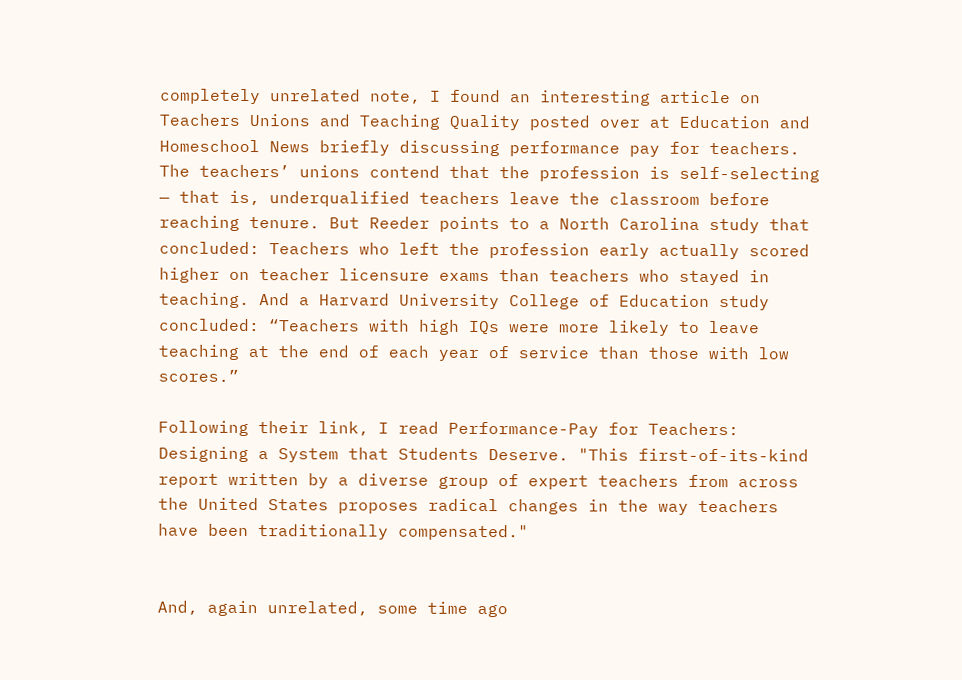completely unrelated note, I found an interesting article on Teachers Unions and Teaching Quality posted over at Education and Homeschool News briefly discussing performance pay for teachers.
The teachers’ unions contend that the profession is self-selecting — that is, underqualified teachers leave the classroom before reaching tenure. But Reeder points to a North Carolina study that concluded: Teachers who left the profession early actually scored higher on teacher licensure exams than teachers who stayed in teaching. And a Harvard University College of Education study concluded: “Teachers with high IQs were more likely to leave teaching at the end of each year of service than those with low scores.”

Following their link, I read Performance-Pay for Teachers: Designing a System that Students Deserve. "This first-of-its-kind report written by a diverse group of expert teachers from across the United States proposes radical changes in the way teachers have been traditionally compensated."


And, again unrelated, some time ago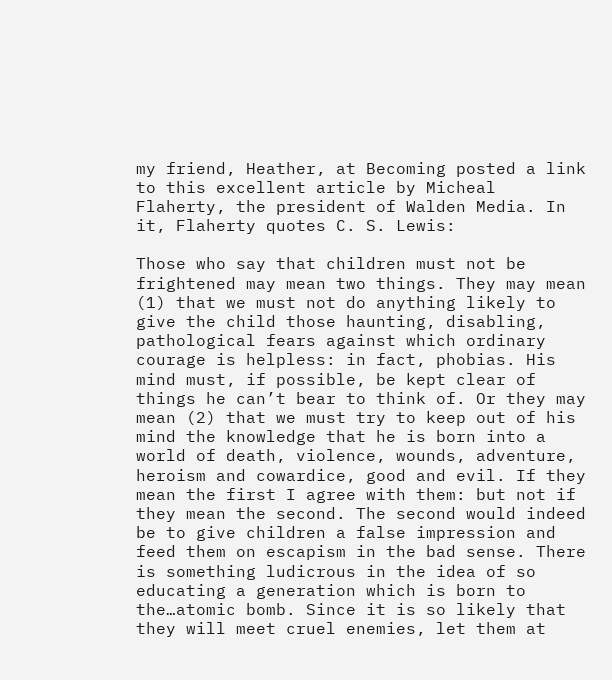my friend, Heather, at Becoming posted a link to this excellent article by Micheal Flaherty, the president of Walden Media. In it, Flaherty quotes C. S. Lewis:

Those who say that children must not be frightened may mean two things. They may mean (1) that we must not do anything likely to give the child those haunting, disabling, pathological fears against which ordinary courage is helpless: in fact, phobias. His mind must, if possible, be kept clear of things he can’t bear to think of. Or they may mean (2) that we must try to keep out of his mind the knowledge that he is born into a world of death, violence, wounds, adventure, heroism and cowardice, good and evil. If they mean the first I agree with them: but not if they mean the second. The second would indeed be to give children a false impression and feed them on escapism in the bad sense. There is something ludicrous in the idea of so educating a generation which is born to the…atomic bomb. Since it is so likely that they will meet cruel enemies, let them at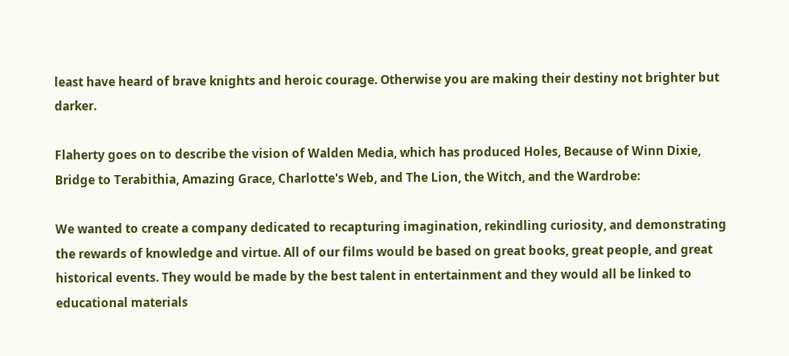least have heard of brave knights and heroic courage. Otherwise you are making their destiny not brighter but darker.

Flaherty goes on to describe the vision of Walden Media, which has produced Holes, Because of Winn Dixie, Bridge to Terabithia, Amazing Grace, Charlotte's Web, and The Lion, the Witch, and the Wardrobe:

We wanted to create a company dedicated to recapturing imagination, rekindling curiosity, and demonstrating the rewards of knowledge and virtue. All of our films would be based on great books, great people, and great historical events. They would be made by the best talent in entertainment and they would all be linked to educational materials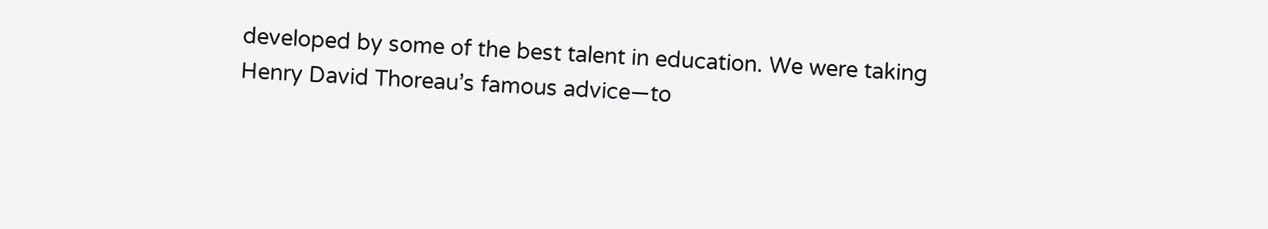developed by some of the best talent in education. We were taking Henry David Thoreau’s famous advice—to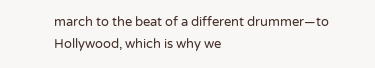march to the beat of a different drummer—to Hollywood, which is why we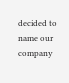decided to name our company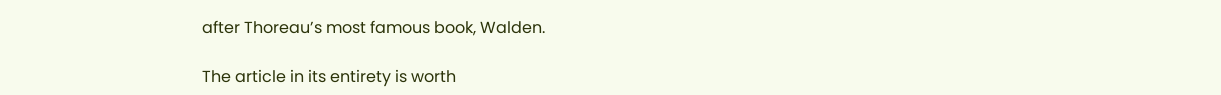after Thoreau’s most famous book, Walden.

The article in its entirety is worth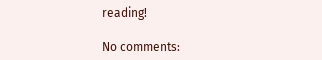reading!

No comments: